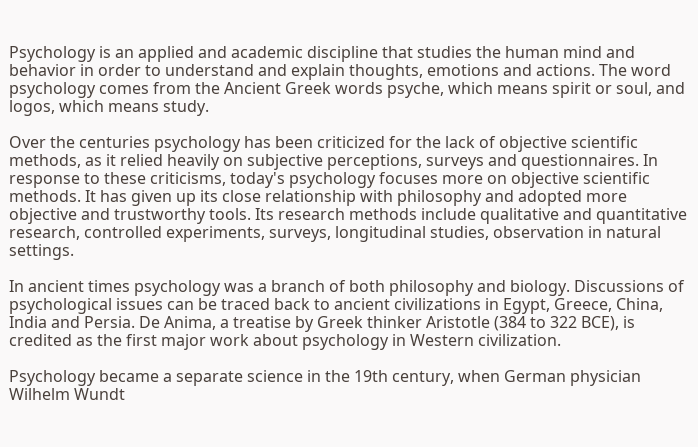Psychology is an applied and academic discipline that studies the human mind and behavior in order to understand and explain thoughts, emotions and actions. The word psychology comes from the Ancient Greek words psyche, which means spirit or soul, and logos, which means study.

Over the centuries psychology has been criticized for the lack of objective scientific methods, as it relied heavily on subjective perceptions, surveys and questionnaires. In response to these criticisms, today's psychology focuses more on objective scientific methods. It has given up its close relationship with philosophy and adopted more objective and trustworthy tools. Its research methods include qualitative and quantitative research, controlled experiments, surveys, longitudinal studies, observation in natural settings.

In ancient times psychology was a branch of both philosophy and biology. Discussions of psychological issues can be traced back to ancient civilizations in Egypt, Greece, China, India and Persia. De Anima, a treatise by Greek thinker Aristotle (384 to 322 BCE), is credited as the first major work about psychology in Western civilization.

Psychology became a separate science in the 19th century, when German physician Wilhelm Wundt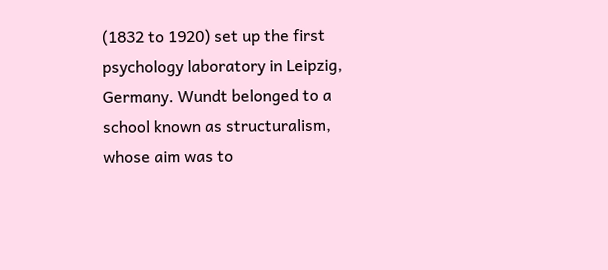(1832 to 1920) set up the first psychology laboratory in Leipzig, Germany. Wundt belonged to a school known as structuralism, whose aim was to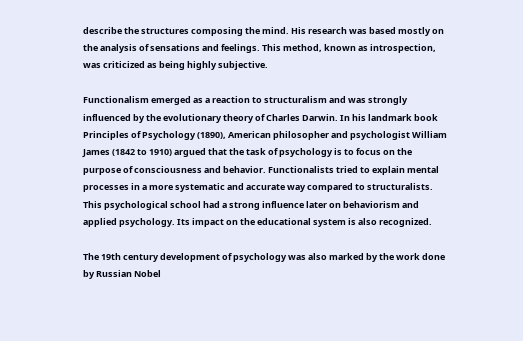describe the structures composing the mind. His research was based mostly on the analysis of sensations and feelings. This method, known as introspection, was criticized as being highly subjective.

Functionalism emerged as a reaction to structuralism and was strongly influenced by the evolutionary theory of Charles Darwin. In his landmark book Principles of Psychology (1890), American philosopher and psychologist William James (1842 to 1910) argued that the task of psychology is to focus on the purpose of consciousness and behavior. Functionalists tried to explain mental processes in a more systematic and accurate way compared to structuralists. This psychological school had a strong influence later on behaviorism and applied psychology. Its impact on the educational system is also recognized.

The 19th century development of psychology was also marked by the work done by Russian Nobel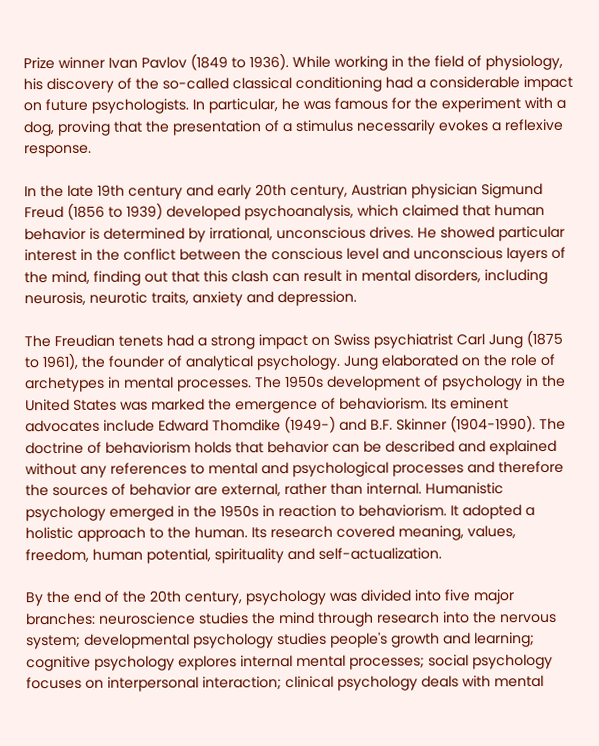Prize winner Ivan Pavlov (1849 to 1936). While working in the field of physiology, his discovery of the so-called classical conditioning had a considerable impact on future psychologists. In particular, he was famous for the experiment with a dog, proving that the presentation of a stimulus necessarily evokes a reflexive response.

In the late 19th century and early 20th century, Austrian physician Sigmund Freud (1856 to 1939) developed psychoanalysis, which claimed that human behavior is determined by irrational, unconscious drives. He showed particular interest in the conflict between the conscious level and unconscious layers of the mind, finding out that this clash can result in mental disorders, including neurosis, neurotic traits, anxiety and depression.

The Freudian tenets had a strong impact on Swiss psychiatrist Carl Jung (1875 to 1961), the founder of analytical psychology. Jung elaborated on the role of archetypes in mental processes. The 1950s development of psychology in the United States was marked the emergence of behaviorism. Its eminent advocates include Edward Thomdike (1949-) and B.F. Skinner (1904-1990). The doctrine of behaviorism holds that behavior can be described and explained without any references to mental and psychological processes and therefore the sources of behavior are external, rather than internal. Humanistic psychology emerged in the 1950s in reaction to behaviorism. It adopted a holistic approach to the human. Its research covered meaning, values, freedom, human potential, spirituality and self-actualization.

By the end of the 20th century, psychology was divided into five major branches: neuroscience studies the mind through research into the nervous system; developmental psychology studies people's growth and learning; cognitive psychology explores internal mental processes; social psychology focuses on interpersonal interaction; clinical psychology deals with mental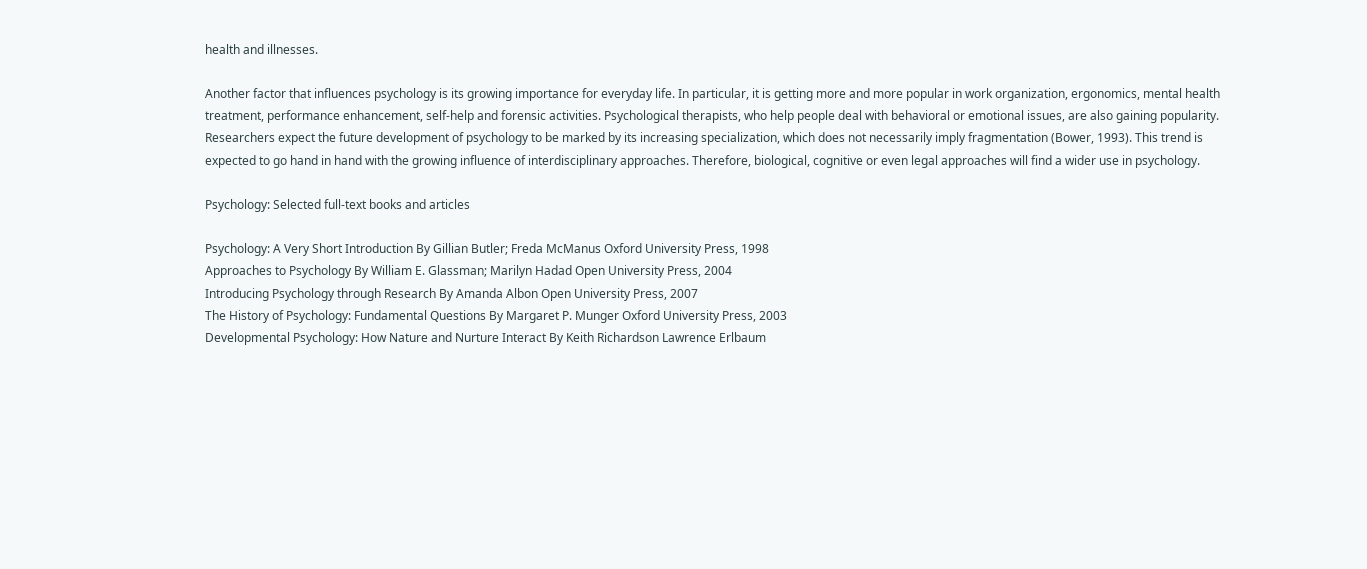health and illnesses.

Another factor that influences psychology is its growing importance for everyday life. In particular, it is getting more and more popular in work organization, ergonomics, mental health treatment, performance enhancement, self-help and forensic activities. Psychological therapists, who help people deal with behavioral or emotional issues, are also gaining popularity. Researchers expect the future development of psychology to be marked by its increasing specialization, which does not necessarily imply fragmentation (Bower, 1993). This trend is expected to go hand in hand with the growing influence of interdisciplinary approaches. Therefore, biological, cognitive or even legal approaches will find a wider use in psychology.

Psychology: Selected full-text books and articles

Psychology: A Very Short Introduction By Gillian Butler; Freda McManus Oxford University Press, 1998
Approaches to Psychology By William E. Glassman; Marilyn Hadad Open University Press, 2004
Introducing Psychology through Research By Amanda Albon Open University Press, 2007
The History of Psychology: Fundamental Questions By Margaret P. Munger Oxford University Press, 2003
Developmental Psychology: How Nature and Nurture Interact By Keith Richardson Lawrence Erlbaum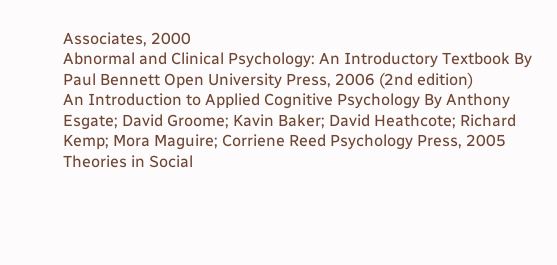Associates, 2000
Abnormal and Clinical Psychology: An Introductory Textbook By Paul Bennett Open University Press, 2006 (2nd edition)
An Introduction to Applied Cognitive Psychology By Anthony Esgate; David Groome; Kavin Baker; David Heathcote; Richard Kemp; Mora Maguire; Corriene Reed Psychology Press, 2005
Theories in Social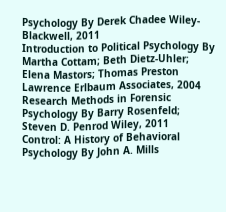Psychology By Derek Chadee Wiley-Blackwell, 2011
Introduction to Political Psychology By Martha Cottam; Beth Dietz-Uhler; Elena Mastors; Thomas Preston Lawrence Erlbaum Associates, 2004
Research Methods in Forensic Psychology By Barry Rosenfeld; Steven D. Penrod Wiley, 2011
Control: A History of Behavioral Psychology By John A. Mills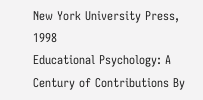New York University Press, 1998
Educational Psychology: A Century of Contributions By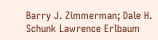Barry J. Zimmerman; Dale H. Schunk Lawrence Erlbaum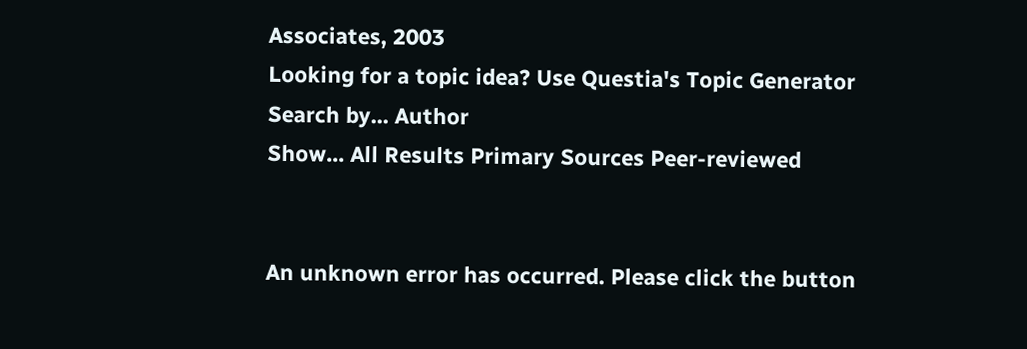Associates, 2003
Looking for a topic idea? Use Questia's Topic Generator
Search by... Author
Show... All Results Primary Sources Peer-reviewed


An unknown error has occurred. Please click the button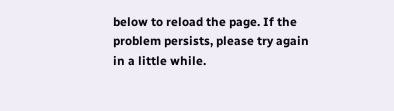below to reload the page. If the problem persists, please try again in a little while.